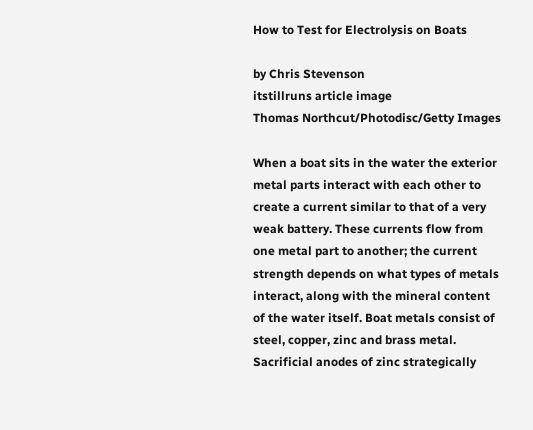How to Test for Electrolysis on Boats

by Chris Stevenson
itstillruns article image
Thomas Northcut/Photodisc/Getty Images

When a boat sits in the water the exterior metal parts interact with each other to create a current similar to that of a very weak battery. These currents flow from one metal part to another; the current strength depends on what types of metals interact, along with the mineral content of the water itself. Boat metals consist of steel, copper, zinc and brass metal. Sacrificial anodes of zinc strategically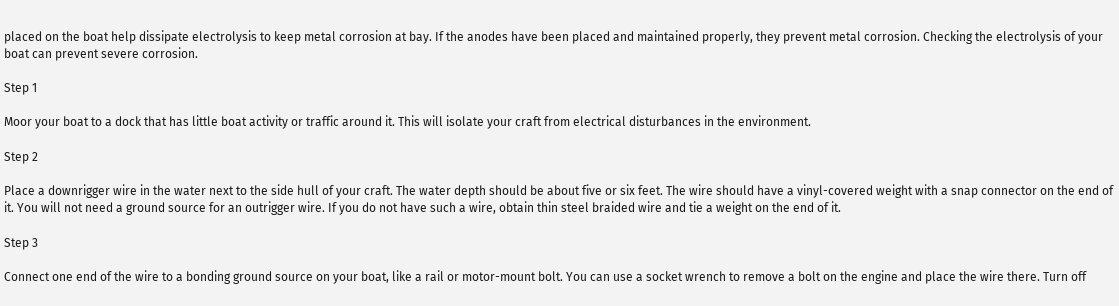placed on the boat help dissipate electrolysis to keep metal corrosion at bay. If the anodes have been placed and maintained properly, they prevent metal corrosion. Checking the electrolysis of your boat can prevent severe corrosion.

Step 1

Moor your boat to a dock that has little boat activity or traffic around it. This will isolate your craft from electrical disturbances in the environment.

Step 2

Place a downrigger wire in the water next to the side hull of your craft. The water depth should be about five or six feet. The wire should have a vinyl-covered weight with a snap connector on the end of it. You will not need a ground source for an outrigger wire. If you do not have such a wire, obtain thin steel braided wire and tie a weight on the end of it.

Step 3

Connect one end of the wire to a bonding ground source on your boat, like a rail or motor-mount bolt. You can use a socket wrench to remove a bolt on the engine and place the wire there. Turn off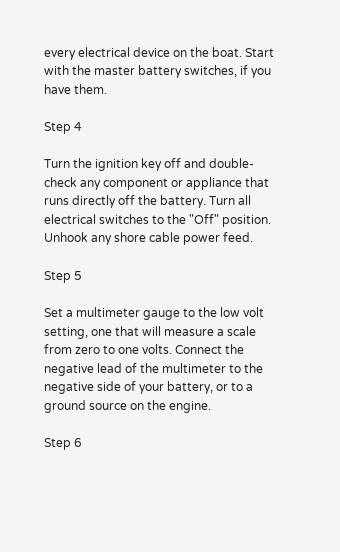every electrical device on the boat. Start with the master battery switches, if you have them.

Step 4

Turn the ignition key off and double-check any component or appliance that runs directly off the battery. Turn all electrical switches to the "Off" position. Unhook any shore cable power feed.

Step 5

Set a multimeter gauge to the low volt setting, one that will measure a scale from zero to one volts. Connect the negative lead of the multimeter to the negative side of your battery, or to a ground source on the engine.

Step 6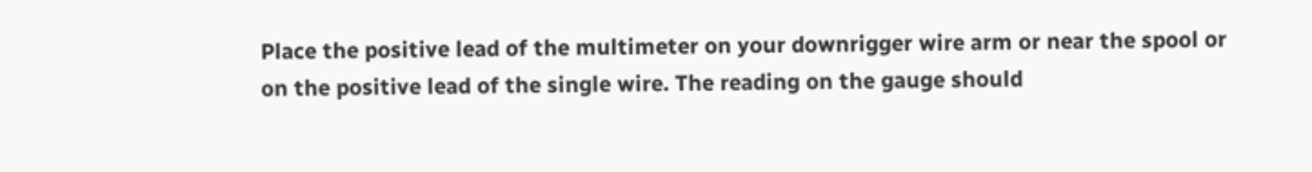Place the positive lead of the multimeter on your downrigger wire arm or near the spool or on the positive lead of the single wire. The reading on the gauge should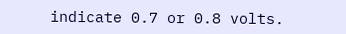indicate 0.7 or 0.8 volts.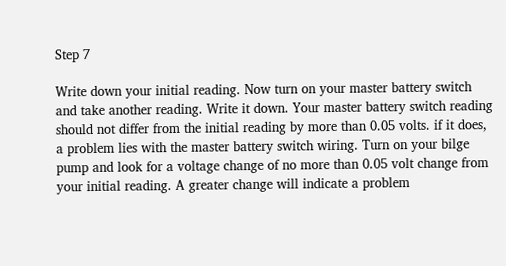Step 7

Write down your initial reading. Now turn on your master battery switch and take another reading. Write it down. Your master battery switch reading should not differ from the initial reading by more than 0.05 volts. if it does, a problem lies with the master battery switch wiring. Turn on your bilge pump and look for a voltage change of no more than 0.05 volt change from your initial reading. A greater change will indicate a problem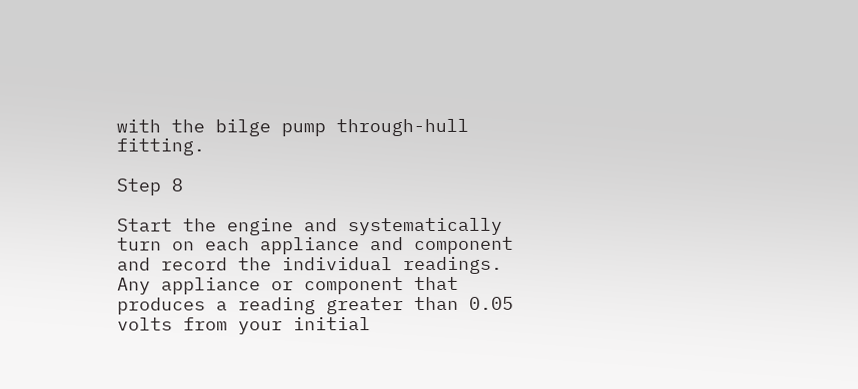with the bilge pump through-hull fitting.

Step 8

Start the engine and systematically turn on each appliance and component and record the individual readings. Any appliance or component that produces a reading greater than 0.05 volts from your initial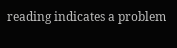reading indicates a problem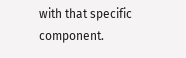with that specific component.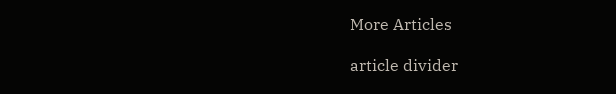More Articles

article divider